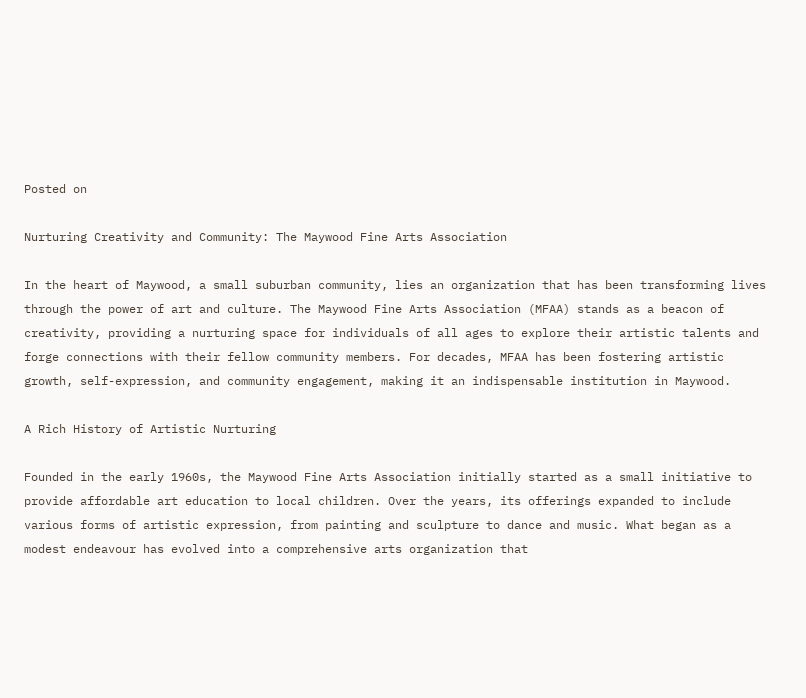Posted on

Nurturing Creativity and Community: The Maywood Fine Arts Association

In the heart of Maywood, a small suburban community, lies an organization that has been transforming lives through the power of art and culture. The Maywood Fine Arts Association (MFAA) stands as a beacon of creativity, providing a nurturing space for individuals of all ages to explore their artistic talents and forge connections with their fellow community members. For decades, MFAA has been fostering artistic growth, self-expression, and community engagement, making it an indispensable institution in Maywood.

A Rich History of Artistic Nurturing

Founded in the early 1960s, the Maywood Fine Arts Association initially started as a small initiative to provide affordable art education to local children. Over the years, its offerings expanded to include various forms of artistic expression, from painting and sculpture to dance and music. What began as a modest endeavour has evolved into a comprehensive arts organization that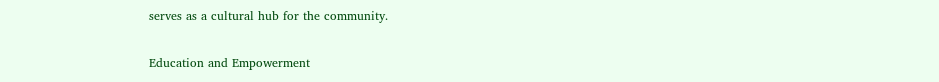serves as a cultural hub for the community.

Education and Empowerment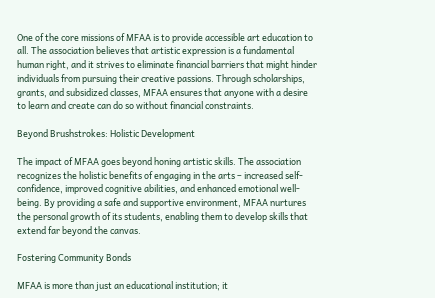One of the core missions of MFAA is to provide accessible art education to all. The association believes that artistic expression is a fundamental human right, and it strives to eliminate financial barriers that might hinder individuals from pursuing their creative passions. Through scholarships, grants, and subsidized classes, MFAA ensures that anyone with a desire to learn and create can do so without financial constraints.

Beyond Brushstrokes: Holistic Development

The impact of MFAA goes beyond honing artistic skills. The association recognizes the holistic benefits of engaging in the arts – increased self-confidence, improved cognitive abilities, and enhanced emotional well-being. By providing a safe and supportive environment, MFAA nurtures the personal growth of its students, enabling them to develop skills that extend far beyond the canvas.

Fostering Community Bonds

MFAA is more than just an educational institution; it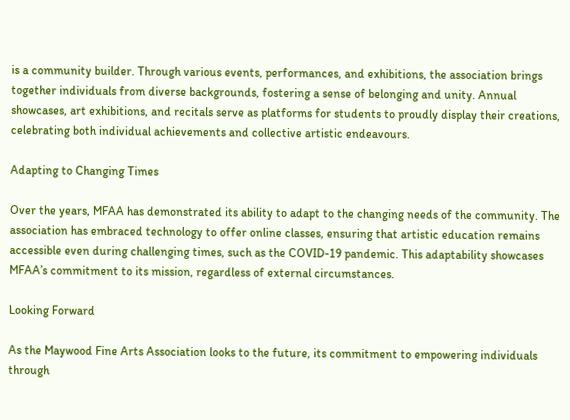is a community builder. Through various events, performances, and exhibitions, the association brings together individuals from diverse backgrounds, fostering a sense of belonging and unity. Annual showcases, art exhibitions, and recitals serve as platforms for students to proudly display their creations, celebrating both individual achievements and collective artistic endeavours.

Adapting to Changing Times

Over the years, MFAA has demonstrated its ability to adapt to the changing needs of the community. The association has embraced technology to offer online classes, ensuring that artistic education remains accessible even during challenging times, such as the COVID-19 pandemic. This adaptability showcases MFAA’s commitment to its mission, regardless of external circumstances.

Looking Forward

As the Maywood Fine Arts Association looks to the future, its commitment to empowering individuals through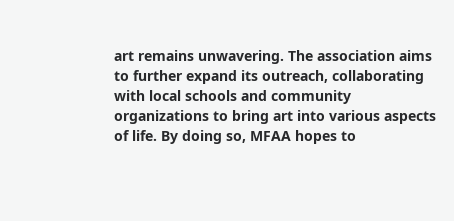art remains unwavering. The association aims to further expand its outreach, collaborating with local schools and community organizations to bring art into various aspects of life. By doing so, MFAA hopes to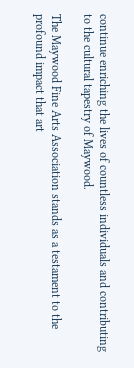continue enriching the lives of countless individuals and contributing to the cultural tapestry of Maywood.

The Maywood Fine Arts Association stands as a testament to the profound impact that art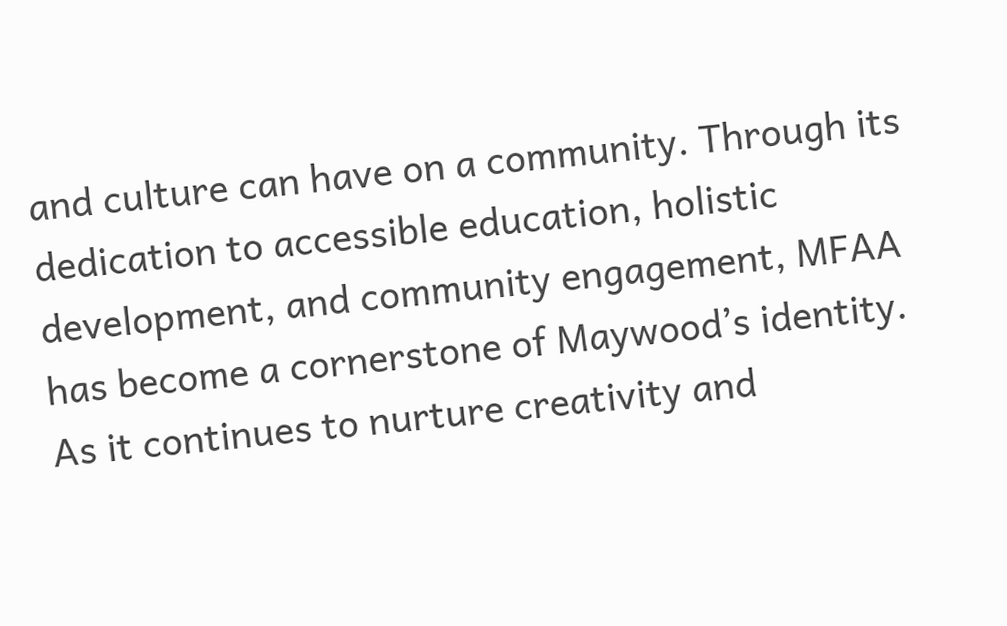and culture can have on a community. Through its dedication to accessible education, holistic development, and community engagement, MFAA has become a cornerstone of Maywood’s identity. As it continues to nurture creativity and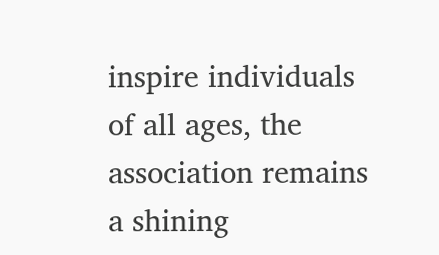inspire individuals of all ages, the association remains a shining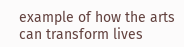example of how the arts can transform lives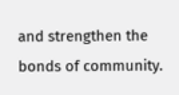and strengthen the bonds of community.